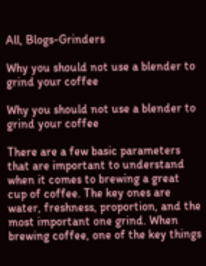All, Blogs-Grinders

Why you should not use a blender to grind your coffee

Why you should not use a blender to grind your coffee

There are a few basic parameters that are important to understand when it comes to brewing a great cup of coffee. The key ones are water, freshness, proportion, and the most important one grind. When brewing coffee, one of the key things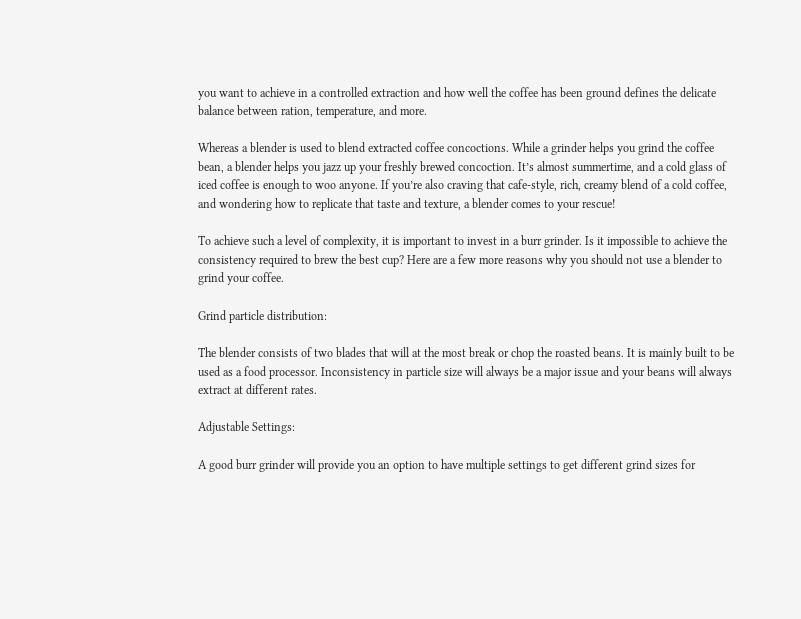you want to achieve in a controlled extraction and how well the coffee has been ground defines the delicate balance between ration, temperature, and more.

Whereas a blender is used to blend extracted coffee concoctions. While a grinder helps you grind the coffee bean, a blender helps you jazz up your freshly brewed concoction. It’s almost summertime, and a cold glass of iced coffee is enough to woo anyone. If you’re also craving that cafe-style, rich, creamy blend of a cold coffee, and wondering how to replicate that taste and texture, a blender comes to your rescue!

To achieve such a level of complexity, it is important to invest in a burr grinder. Is it impossible to achieve the consistency required to brew the best cup? Here are a few more reasons why you should not use a blender to grind your coffee.

Grind particle distribution:

The blender consists of two blades that will at the most break or chop the roasted beans. It is mainly built to be used as a food processor. Inconsistency in particle size will always be a major issue and your beans will always extract at different rates.

Adjustable Settings:

A good burr grinder will provide you an option to have multiple settings to get different grind sizes for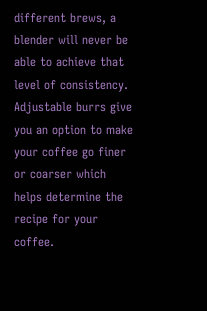different brews, a blender will never be able to achieve that level of consistency. Adjustable burrs give you an option to make your coffee go finer or coarser which helps determine the recipe for your coffee.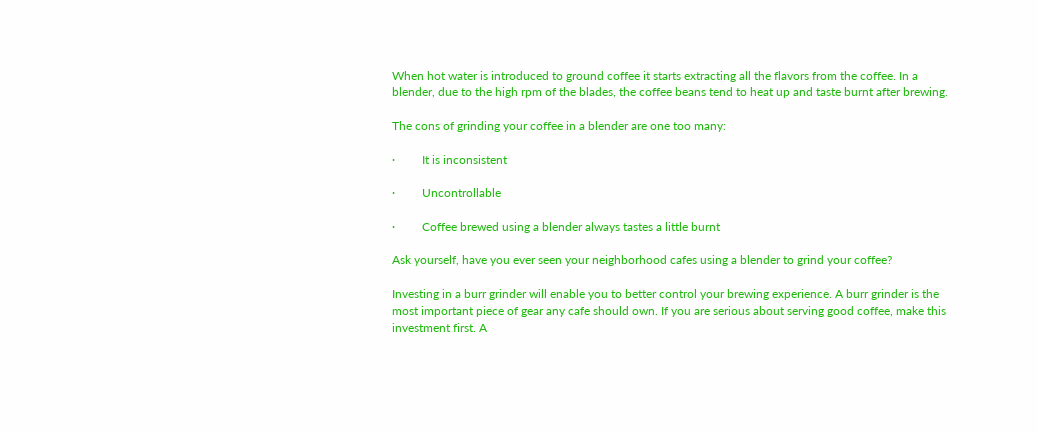When hot water is introduced to ground coffee it starts extracting all the flavors from the coffee. In a blender, due to the high rpm of the blades, the coffee beans tend to heat up and taste burnt after brewing.

The cons of grinding your coffee in a blender are one too many:

·         It is inconsistent

·         Uncontrollable

·         Coffee brewed using a blender always tastes a little burnt

Ask yourself, have you ever seen your neighborhood cafes using a blender to grind your coffee?

Investing in a burr grinder will enable you to better control your brewing experience. A burr grinder is the most important piece of gear any cafe should own. If you are serious about serving good coffee, make this investment first. A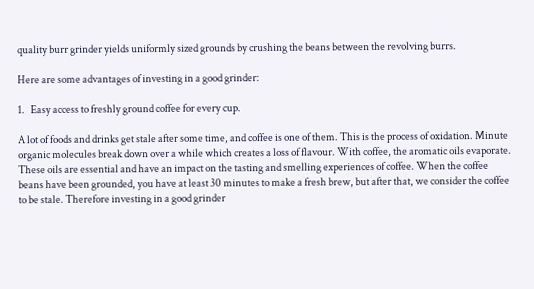quality burr grinder yields uniformly sized grounds by crushing the beans between the revolving burrs.

Here are some advantages of investing in a good grinder:

1.   Easy access to freshly ground coffee for every cup.

A lot of foods and drinks get stale after some time, and coffee is one of them. This is the process of oxidation. Minute organic molecules break down over a while which creates a loss of flavour. With coffee, the aromatic oils evaporate. These oils are essential and have an impact on the tasting and smelling experiences of coffee. When the coffee beans have been grounded, you have at least 30 minutes to make a fresh brew, but after that, we consider the coffee to be stale. Therefore investing in a good grinder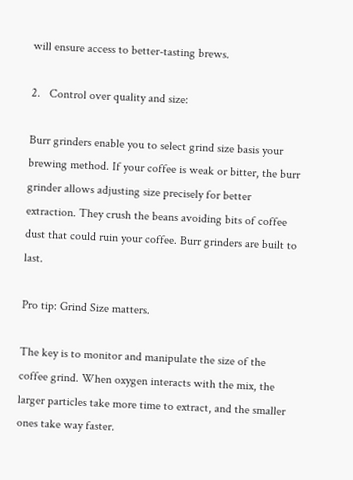will ensure access to better-tasting brews.

2.   Control over quality and size:

Burr grinders enable you to select grind size basis your brewing method. If your coffee is weak or bitter, the burr grinder allows adjusting size precisely for better extraction. They crush the beans avoiding bits of coffee dust that could ruin your coffee. Burr grinders are built to last.

Pro tip: Grind Size matters.

The key is to monitor and manipulate the size of the coffee grind. When oxygen interacts with the mix, the larger particles take more time to extract, and the smaller ones take way faster.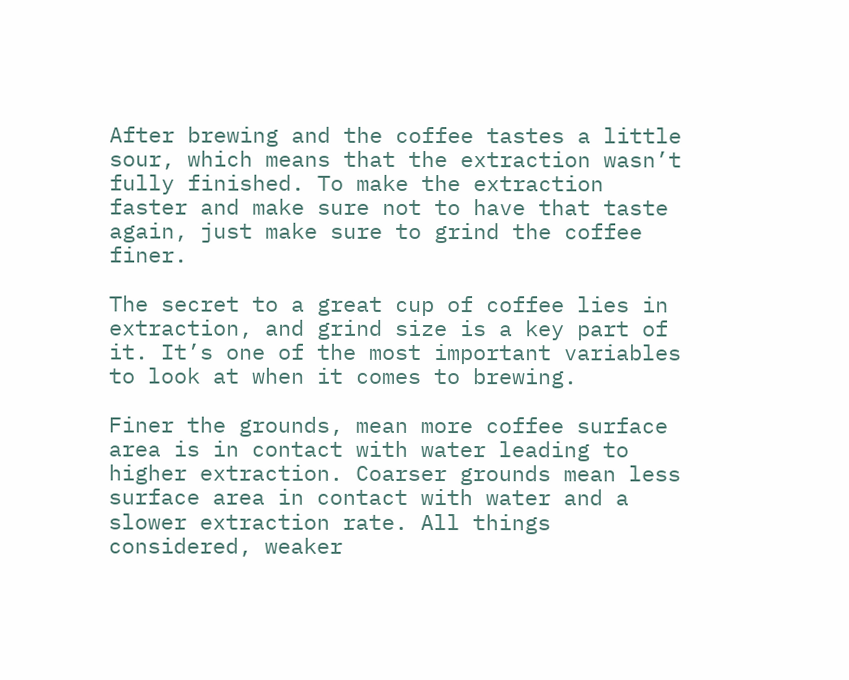After brewing and the coffee tastes a little sour, which means that the extraction wasn’t fully finished. To make the extraction faster and make sure not to have that taste again, just make sure to grind the coffee finer.

The secret to a great cup of coffee lies in extraction, and grind size is a key part of it. It’s one of the most important variables to look at when it comes to brewing.

Finer the grounds, mean more coffee surface area is in contact with water leading to higher extraction. Coarser grounds mean less surface area in contact with water and a slower extraction rate. All things considered, weaker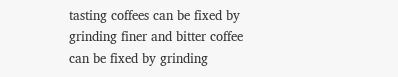tasting coffees can be fixed by grinding finer and bitter coffee can be fixed by grinding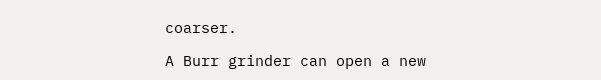coarser.

A Burr grinder can open a new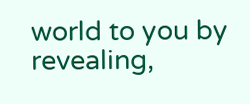world to you by revealing,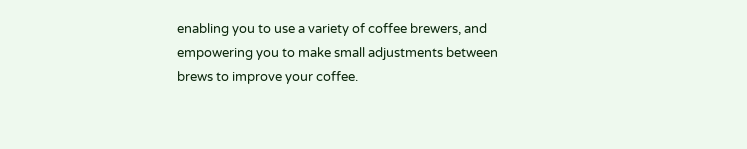enabling you to use a variety of coffee brewers, and empowering you to make small adjustments between brews to improve your coffee.